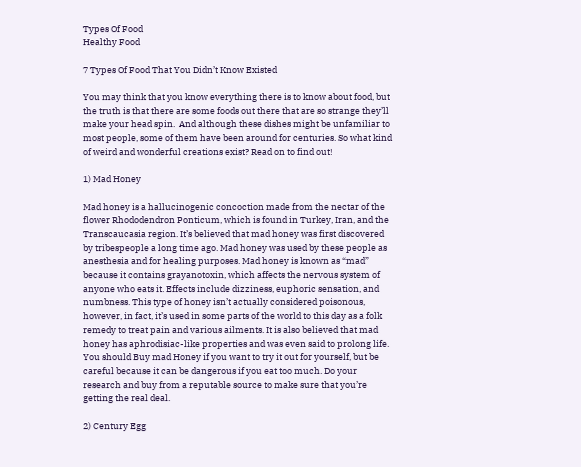Types Of Food
Healthy Food

7 Types Of Food That You Didn’t Know Existed

You may think that you know everything there is to know about food, but the truth is that there are some foods out there that are so strange they’ll make your head spin.  And although these dishes might be unfamiliar to most people, some of them have been around for centuries. So what kind of weird and wonderful creations exist? Read on to find out!

1) Mad Honey

Mad honey is a hallucinogenic concoction made from the nectar of the flower Rhododendron Ponticum, which is found in Turkey, Iran, and the Transcaucasia region. It’s believed that mad honey was first discovered by tribespeople a long time ago. Mad honey was used by these people as anesthesia and for healing purposes. Mad honey is known as “mad” because it contains grayanotoxin, which affects the nervous system of anyone who eats it. Effects include dizziness, euphoric sensation, and numbness. This type of honey isn’t actually considered poisonous, however, in fact, it’s used in some parts of the world to this day as a folk remedy to treat pain and various ailments. It is also believed that mad honey has aphrodisiac-like properties and was even said to prolong life. You should Buy mad Honey if you want to try it out for yourself, but be careful because it can be dangerous if you eat too much. Do your research and buy from a reputable source to make sure that you’re getting the real deal.

2) Century Egg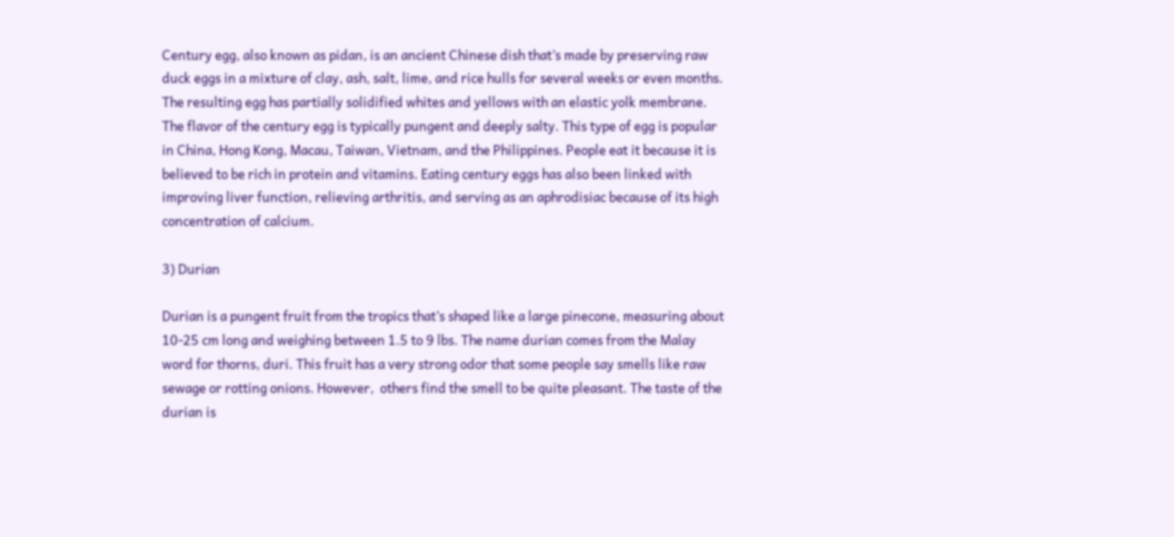Century egg, also known as pidan, is an ancient Chinese dish that’s made by preserving raw duck eggs in a mixture of clay, ash, salt, lime, and rice hulls for several weeks or even months. The resulting egg has partially solidified whites and yellows with an elastic yolk membrane. The flavor of the century egg is typically pungent and deeply salty. This type of egg is popular in China, Hong Kong, Macau, Taiwan, Vietnam, and the Philippines. People eat it because it is believed to be rich in protein and vitamins. Eating century eggs has also been linked with improving liver function, relieving arthritis, and serving as an aphrodisiac because of its high concentration of calcium.

3) Durian

Durian is a pungent fruit from the tropics that’s shaped like a large pinecone, measuring about 10-25 cm long and weighing between 1.5 to 9 lbs. The name durian comes from the Malay word for thorns, duri. This fruit has a very strong odor that some people say smells like raw sewage or rotting onions. However,  others find the smell to be quite pleasant. The taste of the durian is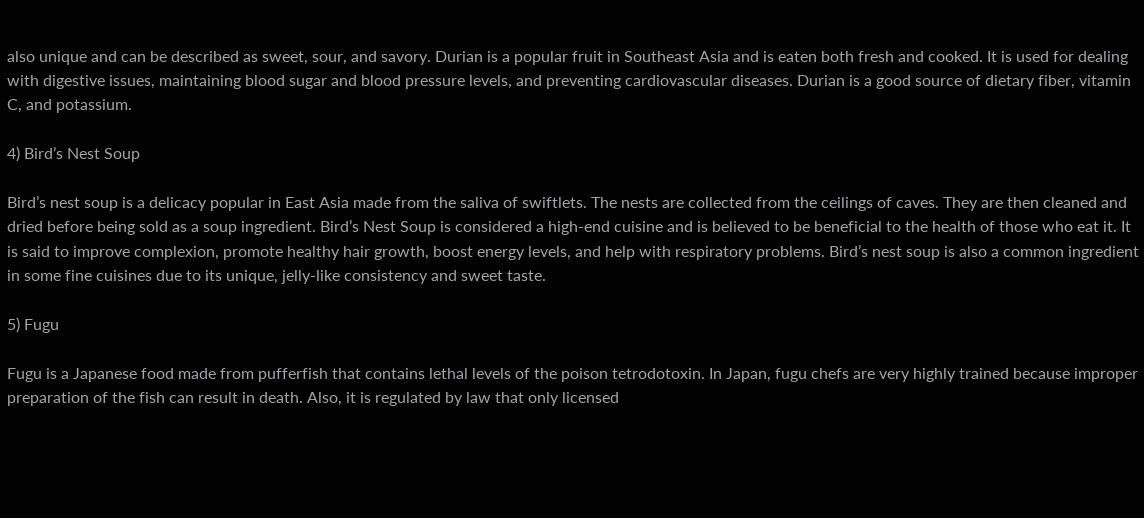also unique and can be described as sweet, sour, and savory. Durian is a popular fruit in Southeast Asia and is eaten both fresh and cooked. It is used for dealing with digestive issues, maintaining blood sugar and blood pressure levels, and preventing cardiovascular diseases. Durian is a good source of dietary fiber, vitamin C, and potassium.

4) Bird’s Nest Soup

Bird’s nest soup is a delicacy popular in East Asia made from the saliva of swiftlets. The nests are collected from the ceilings of caves. They are then cleaned and dried before being sold as a soup ingredient. Bird’s Nest Soup is considered a high-end cuisine and is believed to be beneficial to the health of those who eat it. It is said to improve complexion, promote healthy hair growth, boost energy levels, and help with respiratory problems. Bird’s nest soup is also a common ingredient in some fine cuisines due to its unique, jelly-like consistency and sweet taste.

5) Fugu

Fugu is a Japanese food made from pufferfish that contains lethal levels of the poison tetrodotoxin. In Japan, fugu chefs are very highly trained because improper preparation of the fish can result in death. Also, it is regulated by law that only licensed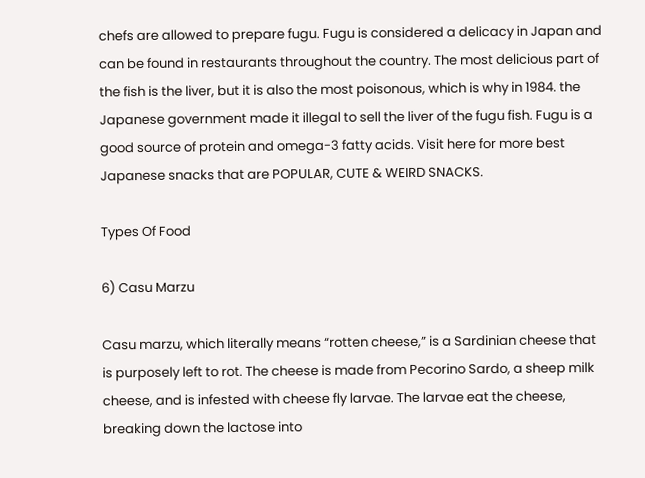chefs are allowed to prepare fugu. Fugu is considered a delicacy in Japan and can be found in restaurants throughout the country. The most delicious part of the fish is the liver, but it is also the most poisonous, which is why in 1984. the Japanese government made it illegal to sell the liver of the fugu fish. Fugu is a good source of protein and omega-3 fatty acids. Visit here for more best Japanese snacks that are POPULAR, CUTE & WEIRD SNACKS.

Types Of Food

6) Casu Marzu

Casu marzu, which literally means “rotten cheese,” is a Sardinian cheese that is purposely left to rot. The cheese is made from Pecorino Sardo, a sheep milk cheese, and is infested with cheese fly larvae. The larvae eat the cheese, breaking down the lactose into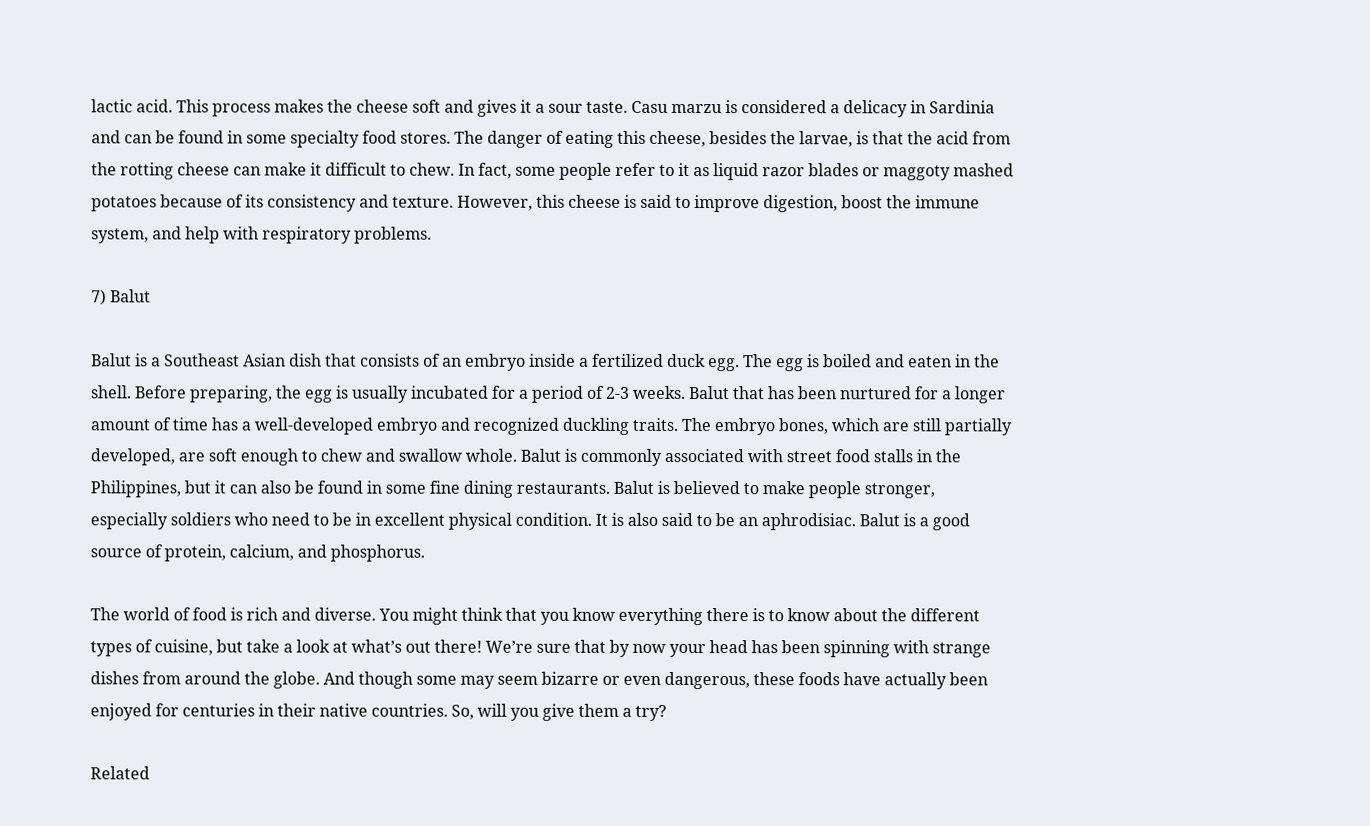lactic acid. This process makes the cheese soft and gives it a sour taste. Casu marzu is considered a delicacy in Sardinia and can be found in some specialty food stores. The danger of eating this cheese, besides the larvae, is that the acid from the rotting cheese can make it difficult to chew. In fact, some people refer to it as liquid razor blades or maggoty mashed potatoes because of its consistency and texture. However, this cheese is said to improve digestion, boost the immune system, and help with respiratory problems.

7) Balut

Balut is a Southeast Asian dish that consists of an embryo inside a fertilized duck egg. The egg is boiled and eaten in the shell. Before preparing, the egg is usually incubated for a period of 2-3 weeks. Balut that has been nurtured for a longer amount of time has a well-developed embryo and recognized duckling traits. The embryo bones, which are still partially developed, are soft enough to chew and swallow whole. Balut is commonly associated with street food stalls in the Philippines, but it can also be found in some fine dining restaurants. Balut is believed to make people stronger, especially soldiers who need to be in excellent physical condition. It is also said to be an aphrodisiac. Balut is a good source of protein, calcium, and phosphorus.

The world of food is rich and diverse. You might think that you know everything there is to know about the different types of cuisine, but take a look at what’s out there! We’re sure that by now your head has been spinning with strange dishes from around the globe. And though some may seem bizarre or even dangerous, these foods have actually been enjoyed for centuries in their native countries. So, will you give them a try?

Related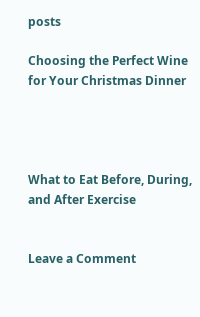posts

Choosing the Perfect Wine for Your Christmas Dinner




What to Eat Before, During, and After Exercise


Leave a Comment